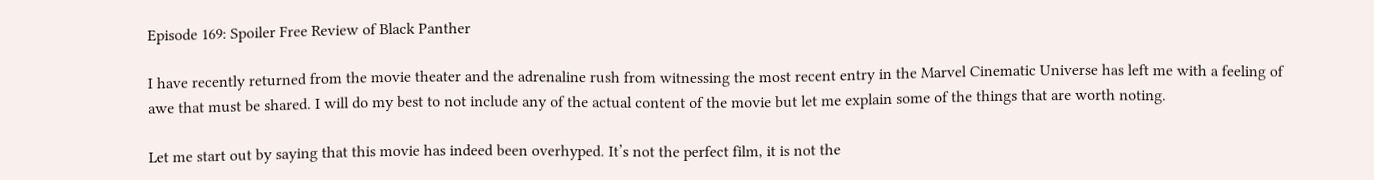Episode 169: Spoiler Free Review of Black Panther

I have recently returned from the movie theater and the adrenaline rush from witnessing the most recent entry in the Marvel Cinematic Universe has left me with a feeling of awe that must be shared. I will do my best to not include any of the actual content of the movie but let me explain some of the things that are worth noting.

Let me start out by saying that this movie has indeed been overhyped. It’s not the perfect film, it is not the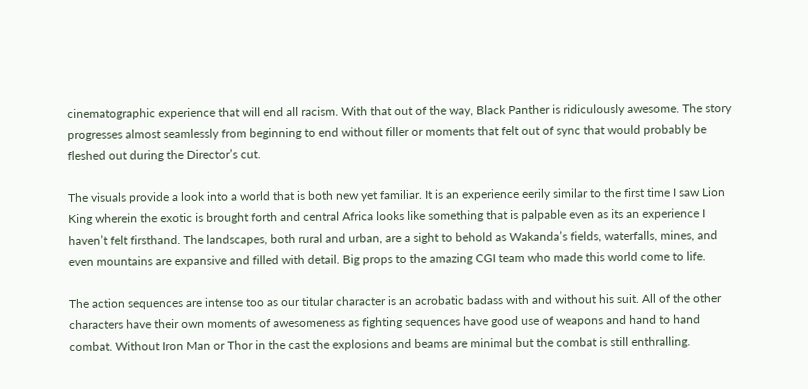cinematographic experience that will end all racism. With that out of the way, Black Panther is ridiculously awesome. The story progresses almost seamlessly from beginning to end without filler or moments that felt out of sync that would probably be fleshed out during the Director’s cut.

The visuals provide a look into a world that is both new yet familiar. It is an experience eerily similar to the first time I saw Lion King wherein the exotic is brought forth and central Africa looks like something that is palpable even as its an experience I haven’t felt firsthand. The landscapes, both rural and urban, are a sight to behold as Wakanda’s fields, waterfalls, mines, and even mountains are expansive and filled with detail. Big props to the amazing CGI team who made this world come to life.

The action sequences are intense too as our titular character is an acrobatic badass with and without his suit. All of the other characters have their own moments of awesomeness as fighting sequences have good use of weapons and hand to hand combat. Without Iron Man or Thor in the cast the explosions and beams are minimal but the combat is still enthralling.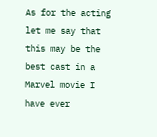As for the acting let me say that this may be the best cast in a Marvel movie I have ever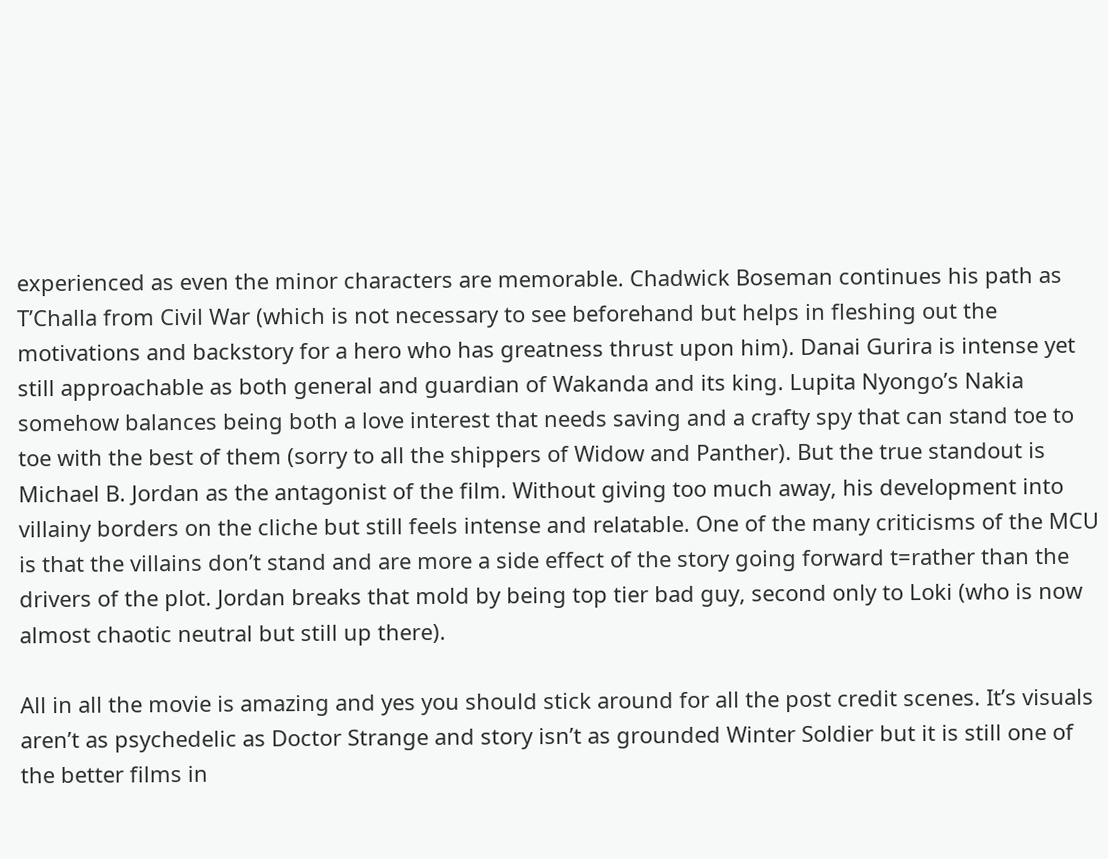experienced as even the minor characters are memorable. Chadwick Boseman continues his path as T’Challa from Civil War (which is not necessary to see beforehand but helps in fleshing out the motivations and backstory for a hero who has greatness thrust upon him). Danai Gurira is intense yet still approachable as both general and guardian of Wakanda and its king. Lupita Nyongo’s Nakia somehow balances being both a love interest that needs saving and a crafty spy that can stand toe to toe with the best of them (sorry to all the shippers of Widow and Panther). But the true standout is Michael B. Jordan as the antagonist of the film. Without giving too much away, his development into villainy borders on the cliche but still feels intense and relatable. One of the many criticisms of the MCU is that the villains don’t stand and are more a side effect of the story going forward t=rather than the drivers of the plot. Jordan breaks that mold by being top tier bad guy, second only to Loki (who is now almost chaotic neutral but still up there).

All in all the movie is amazing and yes you should stick around for all the post credit scenes. It’s visuals aren’t as psychedelic as Doctor Strange and story isn’t as grounded Winter Soldier but it is still one of the better films in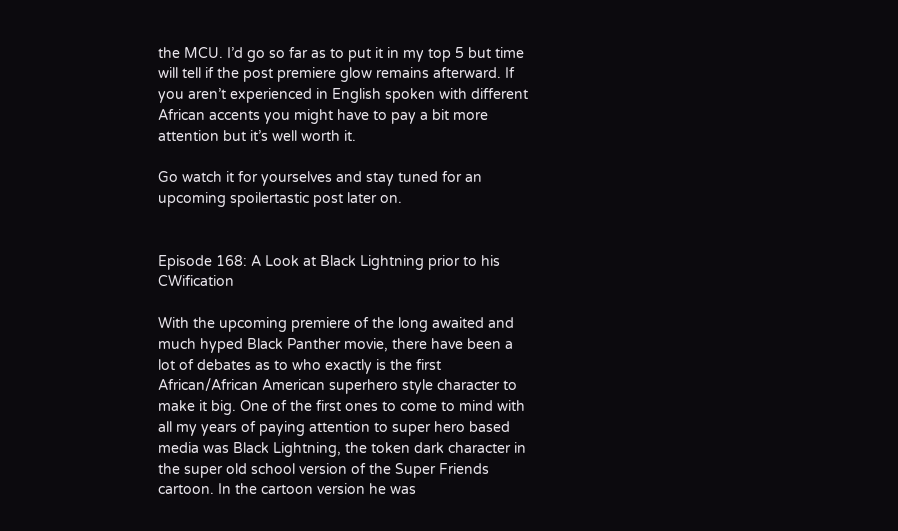the MCU. I’d go so far as to put it in my top 5 but time will tell if the post premiere glow remains afterward. If you aren’t experienced in English spoken with different African accents you might have to pay a bit more attention but it’s well worth it.

Go watch it for yourselves and stay tuned for an upcoming spoilertastic post later on.


Episode 168: A Look at Black Lightning prior to his CWification

With the upcoming premiere of the long awaited and much hyped Black Panther movie, there have been a lot of debates as to who exactly is the first African/African American superhero style character to make it big. One of the first ones to come to mind with all my years of paying attention to super hero based media was Black Lightning, the token dark character in the super old school version of the Super Friends cartoon. In the cartoon version he was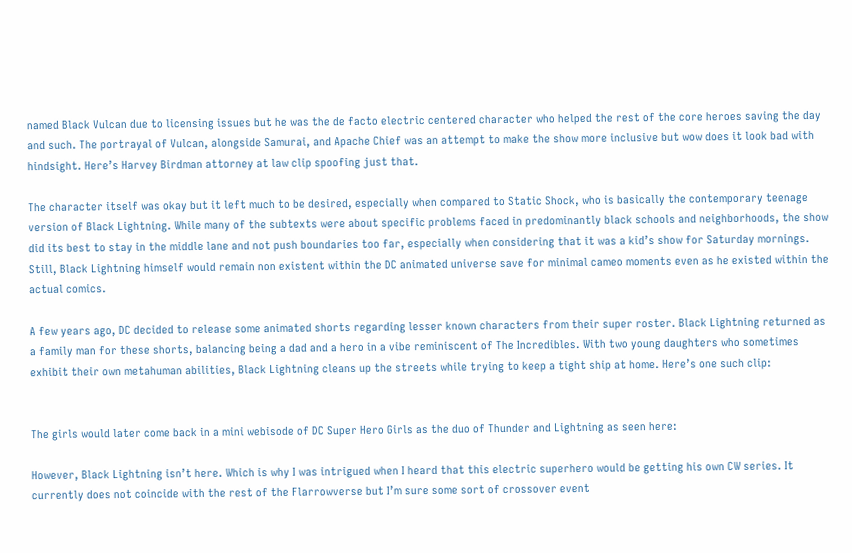named Black Vulcan due to licensing issues but he was the de facto electric centered character who helped the rest of the core heroes saving the day and such. The portrayal of Vulcan, alongside Samurai, and Apache Chief was an attempt to make the show more inclusive but wow does it look bad with hindsight. Here’s Harvey Birdman attorney at law clip spoofing just that.

The character itself was okay but it left much to be desired, especially when compared to Static Shock, who is basically the contemporary teenage version of Black Lightning. While many of the subtexts were about specific problems faced in predominantly black schools and neighborhoods, the show did its best to stay in the middle lane and not push boundaries too far, especially when considering that it was a kid’s show for Saturday mornings. Still, Black Lightning himself would remain non existent within the DC animated universe save for minimal cameo moments even as he existed within the actual comics.

A few years ago, DC decided to release some animated shorts regarding lesser known characters from their super roster. Black Lightning returned as a family man for these shorts, balancing being a dad and a hero in a vibe reminiscent of The Incredibles. With two young daughters who sometimes exhibit their own metahuman abilities, Black Lightning cleans up the streets while trying to keep a tight ship at home. Here’s one such clip:


The girls would later come back in a mini webisode of DC Super Hero Girls as the duo of Thunder and Lightning as seen here:

However, Black Lightning isn’t here. Which is why I was intrigued when I heard that this electric superhero would be getting his own CW series. It currently does not coincide with the rest of the Flarrowverse but I’m sure some sort of crossover event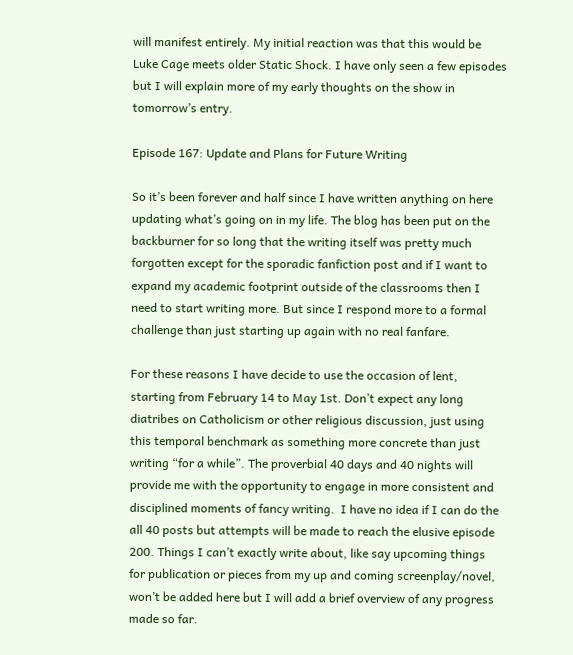will manifest entirely. My initial reaction was that this would be Luke Cage meets older Static Shock. I have only seen a few episodes but I will explain more of my early thoughts on the show in tomorrow’s entry.

Episode 167: Update and Plans for Future Writing

So it’s been forever and half since I have written anything on here updating what’s going on in my life. The blog has been put on the backburner for so long that the writing itself was pretty much forgotten except for the sporadic fanfiction post and if I want to expand my academic footprint outside of the classrooms then I need to start writing more. But since I respond more to a formal challenge than just starting up again with no real fanfare.

For these reasons I have decide to use the occasion of lent, starting from February 14 to May 1st. Don’t expect any long diatribes on Catholicism or other religious discussion, just using this temporal benchmark as something more concrete than just writing “for a while”. The proverbial 40 days and 40 nights will provide me with the opportunity to engage in more consistent and disciplined moments of fancy writing.  I have no idea if I can do the all 40 posts but attempts will be made to reach the elusive episode 200. Things I can’t exactly write about, like say upcoming things for publication or pieces from my up and coming screenplay/novel, won’t be added here but I will add a brief overview of any progress made so far.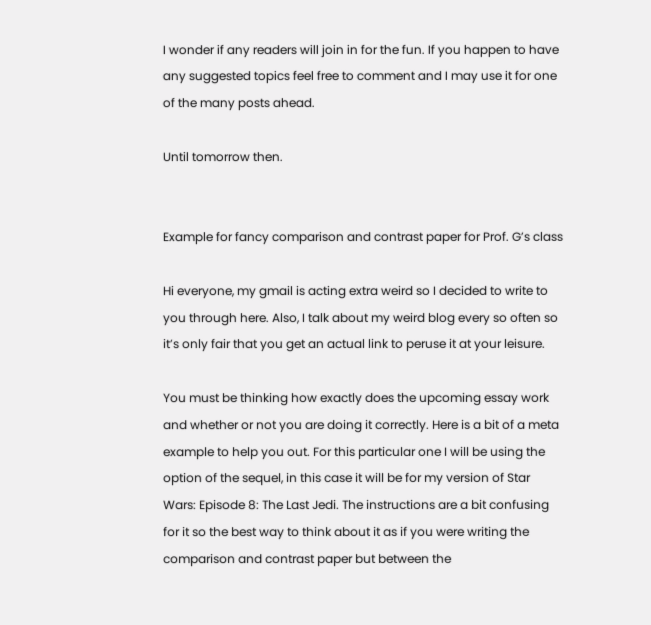I wonder if any readers will join in for the fun. If you happen to have any suggested topics feel free to comment and I may use it for one of the many posts ahead.

Until tomorrow then.


Example for fancy comparison and contrast paper for Prof. G’s class

Hi everyone, my gmail is acting extra weird so I decided to write to you through here. Also, I talk about my weird blog every so often so it’s only fair that you get an actual link to peruse it at your leisure.

You must be thinking how exactly does the upcoming essay work and whether or not you are doing it correctly. Here is a bit of a meta example to help you out. For this particular one I will be using the option of the sequel, in this case it will be for my version of Star Wars: Episode 8: The Last Jedi. The instructions are a bit confusing for it so the best way to think about it as if you were writing the comparison and contrast paper but between the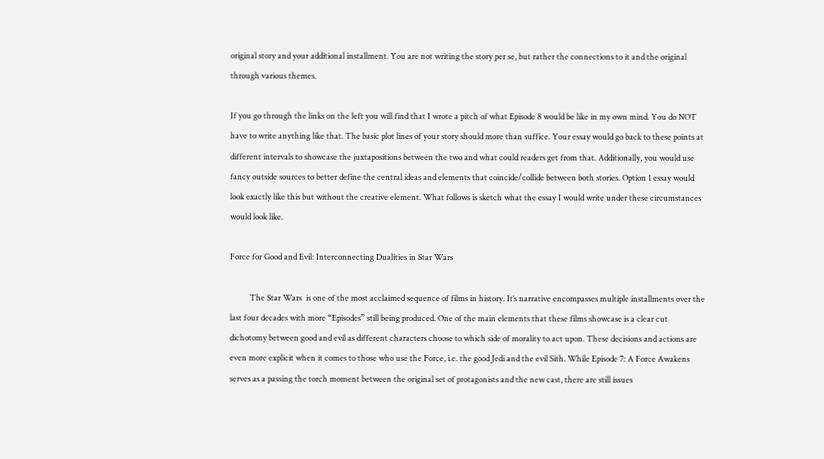original story and your additional installment. You are not writing the story per se, but rather the connections to it and the original through various themes.

If you go through the links on the left you will find that I wrote a pitch of what Episode 8 would be like in my own mind. You do NOT have to write anything like that. The basic plot lines of your story should more than suffice. Your essay would go back to these points at different intervals to showcase the juxtapositions between the two and what could readers get from that. Additionally, you would use fancy outside sources to better define the central ideas and elements that coincide/collide between both stories. Option 1 essay would look exactly like this but without the creative element. What follows is sketch what the essay I would write under these circumstances would look like.

Force for Good and Evil: Interconnecting Dualities in Star Wars

          The Star Wars  is one of the most acclaimed sequence of films in history. It’s narrative encompasses multiple installments over the last four decades with more “Episodes” still being produced. One of the main elements that these films showcase is a clear cut dichotomy between good and evil as different characters choose to which side of morality to act upon. These decisions and actions are even more explicit when it comes to those who use the Force, i.e. the good Jedi and the evil Sith. While Episode 7: A Force Awakens serves as a passing the torch moment between the original set of protagonists and the new cast, there are still issues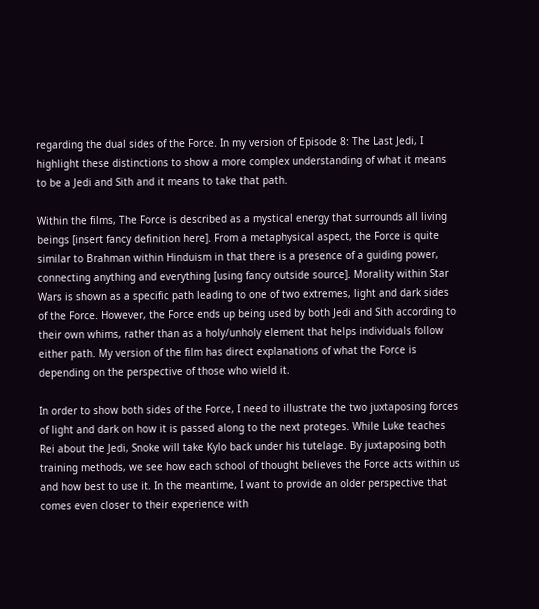regarding the dual sides of the Force. In my version of Episode 8: The Last Jedi, I highlight these distinctions to show a more complex understanding of what it means to be a Jedi and Sith and it means to take that path.

Within the films, The Force is described as a mystical energy that surrounds all living beings [insert fancy definition here]. From a metaphysical aspect, the Force is quite similar to Brahman within Hinduism in that there is a presence of a guiding power, connecting anything and everything [using fancy outside source]. Morality within Star Wars is shown as a specific path leading to one of two extremes, light and dark sides of the Force. However, the Force ends up being used by both Jedi and Sith according to their own whims, rather than as a holy/unholy element that helps individuals follow either path. My version of the film has direct explanations of what the Force is depending on the perspective of those who wield it.

In order to show both sides of the Force, I need to illustrate the two juxtaposing forces of light and dark on how it is passed along to the next proteges. While Luke teaches Rei about the Jedi, Snoke will take Kylo back under his tutelage. By juxtaposing both training methods, we see how each school of thought believes the Force acts within us and how best to use it. In the meantime, I want to provide an older perspective that comes even closer to their experience with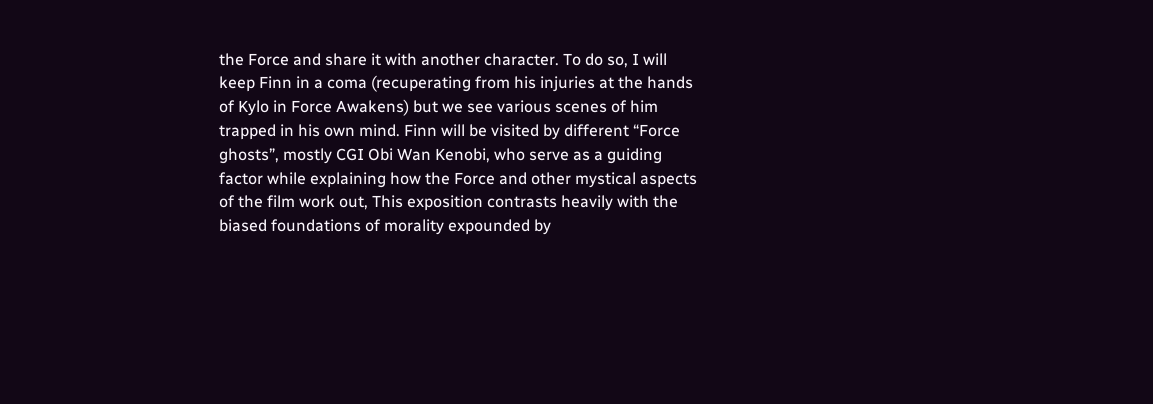the Force and share it with another character. To do so, I will keep Finn in a coma (recuperating from his injuries at the hands of Kylo in Force Awakens) but we see various scenes of him trapped in his own mind. Finn will be visited by different “Force ghosts”, mostly CGI Obi Wan Kenobi, who serve as a guiding factor while explaining how the Force and other mystical aspects of the film work out, This exposition contrasts heavily with the biased foundations of morality expounded by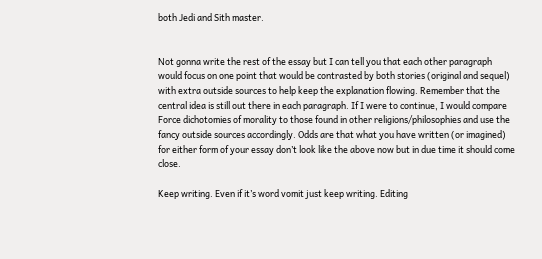both Jedi and Sith master.


Not gonna write the rest of the essay but I can tell you that each other paragraph would focus on one point that would be contrasted by both stories (original and sequel) with extra outside sources to help keep the explanation flowing. Remember that the central idea is still out there in each paragraph. If I were to continue, I would compare Force dichotomies of morality to those found in other religions/philosophies and use the fancy outside sources accordingly. Odds are that what you have written (or imagined) for either form of your essay don’t look like the above now but in due time it should come close.

Keep writing. Even if it’s word vomit just keep writing. Editing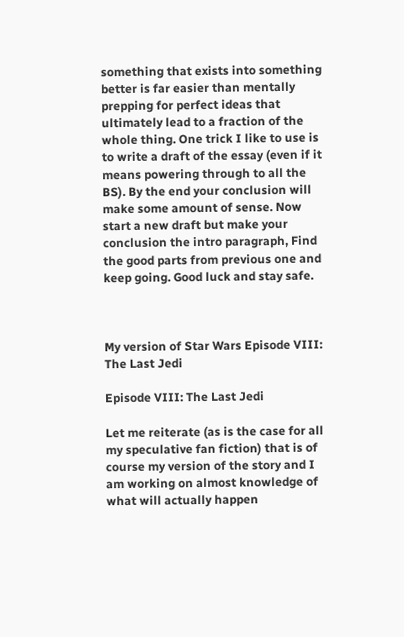something that exists into something better is far easier than mentally prepping for perfect ideas that ultimately lead to a fraction of the whole thing. One trick I like to use is to write a draft of the essay (even if it means powering through to all the BS). By the end your conclusion will make some amount of sense. Now start a new draft but make your conclusion the intro paragraph, Find the good parts from previous one and keep going. Good luck and stay safe.



My version of Star Wars Episode VIII: The Last Jedi

Episode VIII: The Last Jedi

Let me reiterate (as is the case for all my speculative fan fiction) that is of course my version of the story and I am working on almost knowledge of what will actually happen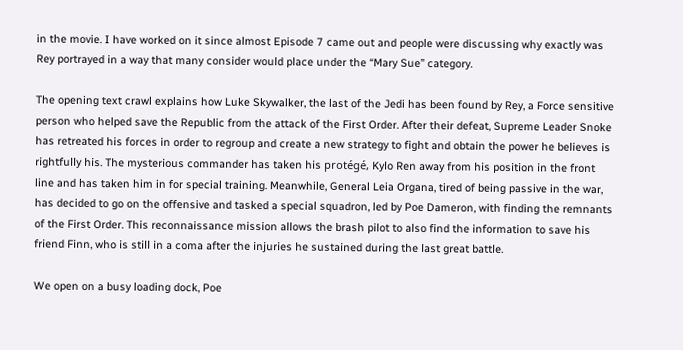in the movie. I have worked on it since almost Episode 7 came out and people were discussing why exactly was Rey portrayed in a way that many consider would place under the “Mary Sue” category.

The opening text crawl explains how Luke Skywalker, the last of the Jedi has been found by Rey, a Force sensitive person who helped save the Republic from the attack of the First Order. After their defeat, Supreme Leader Snoke has retreated his forces in order to regroup and create a new strategy to fight and obtain the power he believes is rightfully his. The mysterious commander has taken his protégé, Kylo Ren away from his position in the front line and has taken him in for special training. Meanwhile, General Leia Organa, tired of being passive in the war, has decided to go on the offensive and tasked a special squadron, led by Poe Dameron, with finding the remnants of the First Order. This reconnaissance mission allows the brash pilot to also find the information to save his friend Finn, who is still in a coma after the injuries he sustained during the last great battle.

We open on a busy loading dock, Poe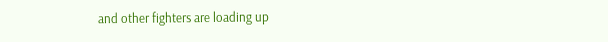and other fighters are loading up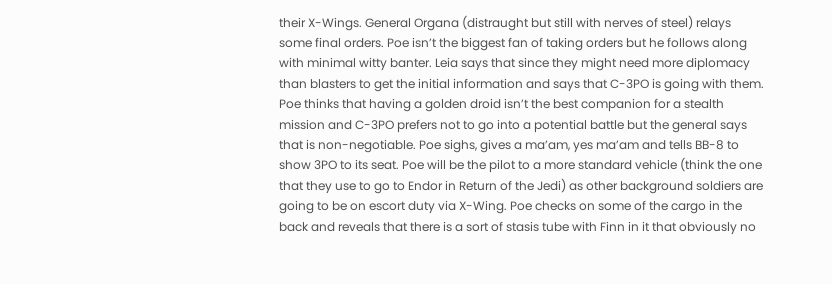their X-Wings. General Organa (distraught but still with nerves of steel) relays some final orders. Poe isn’t the biggest fan of taking orders but he follows along with minimal witty banter. Leia says that since they might need more diplomacy than blasters to get the initial information and says that C-3PO is going with them. Poe thinks that having a golden droid isn’t the best companion for a stealth mission and C-3PO prefers not to go into a potential battle but the general says that is non-negotiable. Poe sighs, gives a ma’am, yes ma’am and tells BB-8 to show 3PO to its seat. Poe will be the pilot to a more standard vehicle (think the one that they use to go to Endor in Return of the Jedi) as other background soldiers are going to be on escort duty via X-Wing. Poe checks on some of the cargo in the back and reveals that there is a sort of stasis tube with Finn in it that obviously no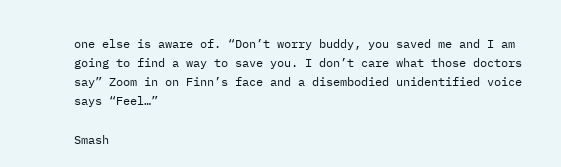one else is aware of. “Don’t worry buddy, you saved me and I am going to find a way to save you. I don’t care what those doctors say” Zoom in on Finn’s face and a disembodied unidentified voice says “Feel…”

Smash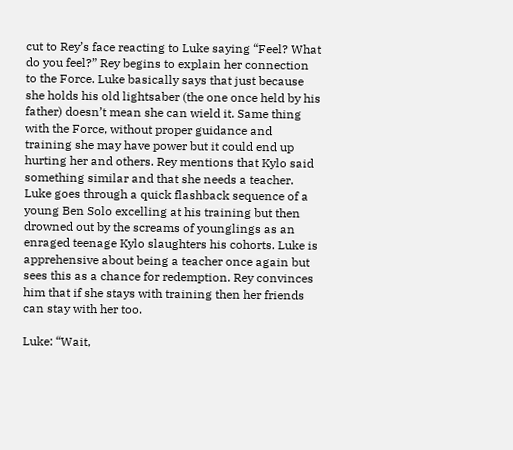cut to Rey’s face reacting to Luke saying “Feel? What do you feel?” Rey begins to explain her connection to the Force. Luke basically says that just because she holds his old lightsaber (the one once held by his father) doesn’t mean she can wield it. Same thing with the Force, without proper guidance and training she may have power but it could end up hurting her and others. Rey mentions that Kylo said something similar and that she needs a teacher. Luke goes through a quick flashback sequence of a young Ben Solo excelling at his training but then drowned out by the screams of younglings as an enraged teenage Kylo slaughters his cohorts. Luke is apprehensive about being a teacher once again but sees this as a chance for redemption. Rey convinces him that if she stays with training then her friends can stay with her too.

Luke: “Wait,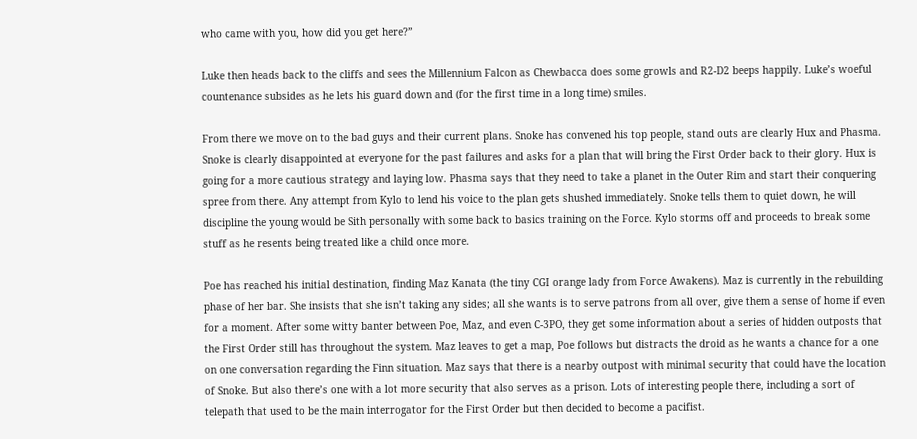who came with you, how did you get here?”

Luke then heads back to the cliffs and sees the Millennium Falcon as Chewbacca does some growls and R2-D2 beeps happily. Luke’s woeful countenance subsides as he lets his guard down and (for the first time in a long time) smiles.

From there we move on to the bad guys and their current plans. Snoke has convened his top people, stand outs are clearly Hux and Phasma. Snoke is clearly disappointed at everyone for the past failures and asks for a plan that will bring the First Order back to their glory. Hux is going for a more cautious strategy and laying low. Phasma says that they need to take a planet in the Outer Rim and start their conquering spree from there. Any attempt from Kylo to lend his voice to the plan gets shushed immediately. Snoke tells them to quiet down, he will discipline the young would be Sith personally with some back to basics training on the Force. Kylo storms off and proceeds to break some stuff as he resents being treated like a child once more.

Poe has reached his initial destination, finding Maz Kanata (the tiny CGI orange lady from Force Awakens). Maz is currently in the rebuilding phase of her bar. She insists that she isn’t taking any sides; all she wants is to serve patrons from all over, give them a sense of home if even for a moment. After some witty banter between Poe, Maz, and even C-3PO, they get some information about a series of hidden outposts that the First Order still has throughout the system. Maz leaves to get a map, Poe follows but distracts the droid as he wants a chance for a one on one conversation regarding the Finn situation. Maz says that there is a nearby outpost with minimal security that could have the location of Snoke. But also there’s one with a lot more security that also serves as a prison. Lots of interesting people there, including a sort of telepath that used to be the main interrogator for the First Order but then decided to become a pacifist.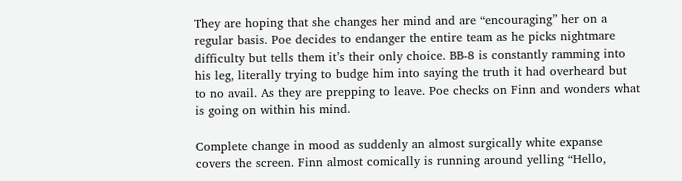They are hoping that she changes her mind and are “encouraging” her on a regular basis. Poe decides to endanger the entire team as he picks nightmare difficulty but tells them it’s their only choice. BB-8 is constantly ramming into his leg, literally trying to budge him into saying the truth it had overheard but to no avail. As they are prepping to leave. Poe checks on Finn and wonders what is going on within his mind.

Complete change in mood as suddenly an almost surgically white expanse covers the screen. Finn almost comically is running around yelling “Hello,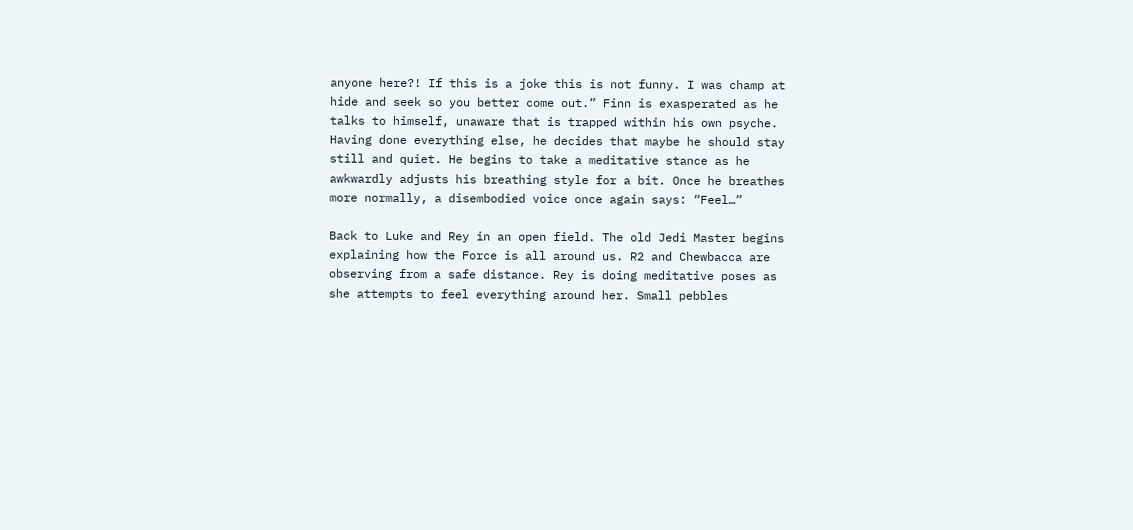anyone here?! If this is a joke this is not funny. I was champ at hide and seek so you better come out.” Finn is exasperated as he talks to himself, unaware that is trapped within his own psyche. Having done everything else, he decides that maybe he should stay still and quiet. He begins to take a meditative stance as he awkwardly adjusts his breathing style for a bit. Once he breathes more normally, a disembodied voice once again says: “Feel…”

Back to Luke and Rey in an open field. The old Jedi Master begins explaining how the Force is all around us. R2 and Chewbacca are observing from a safe distance. Rey is doing meditative poses as she attempts to feel everything around her. Small pebbles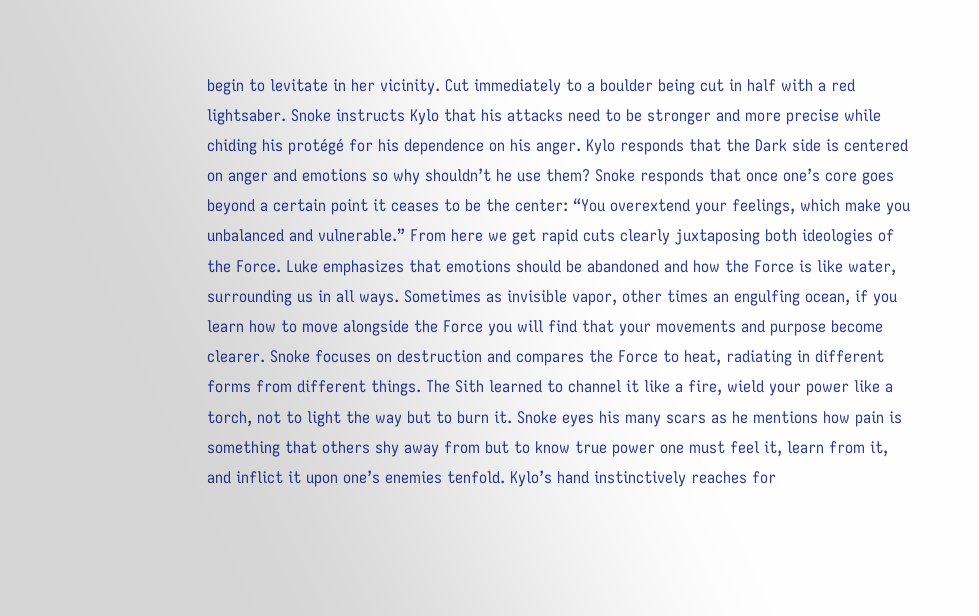begin to levitate in her vicinity. Cut immediately to a boulder being cut in half with a red lightsaber. Snoke instructs Kylo that his attacks need to be stronger and more precise while chiding his protégé for his dependence on his anger. Kylo responds that the Dark side is centered on anger and emotions so why shouldn’t he use them? Snoke responds that once one’s core goes beyond a certain point it ceases to be the center: “You overextend your feelings, which make you unbalanced and vulnerable.” From here we get rapid cuts clearly juxtaposing both ideologies of the Force. Luke emphasizes that emotions should be abandoned and how the Force is like water, surrounding us in all ways. Sometimes as invisible vapor, other times an engulfing ocean, if you learn how to move alongside the Force you will find that your movements and purpose become clearer. Snoke focuses on destruction and compares the Force to heat, radiating in different forms from different things. The Sith learned to channel it like a fire, wield your power like a torch, not to light the way but to burn it. Snoke eyes his many scars as he mentions how pain is something that others shy away from but to know true power one must feel it, learn from it, and inflict it upon one’s enemies tenfold. Kylo’s hand instinctively reaches for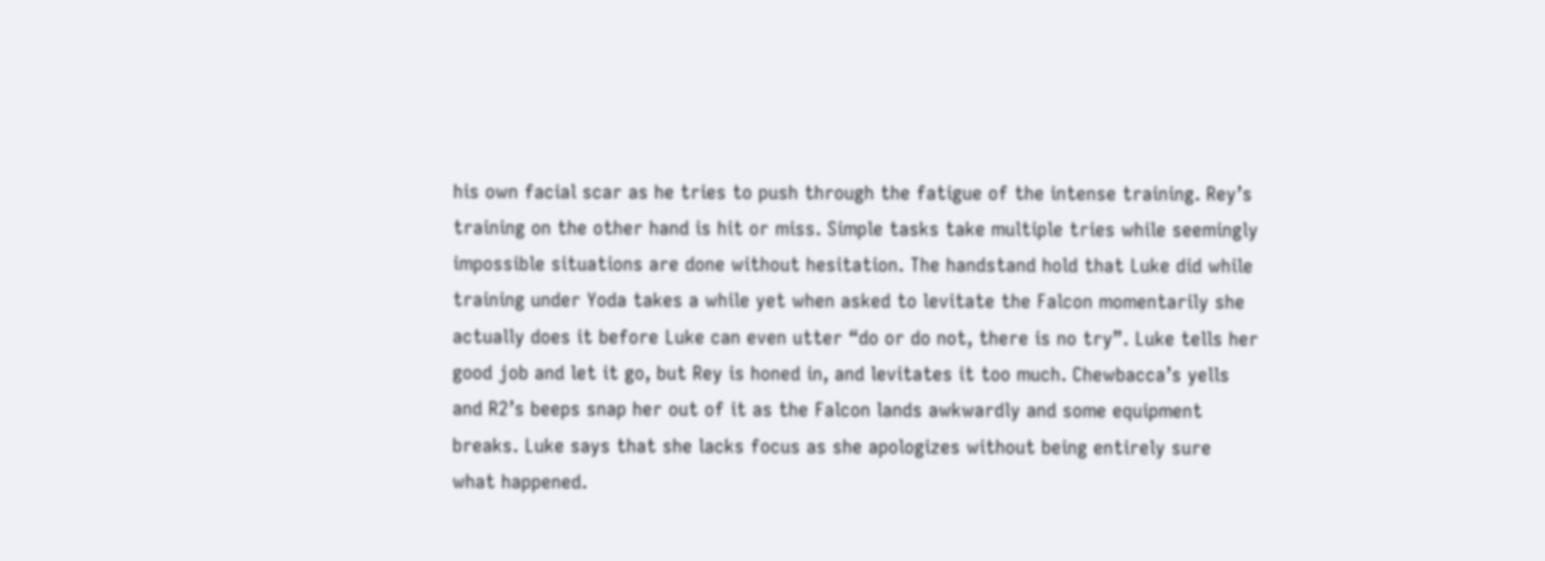his own facial scar as he tries to push through the fatigue of the intense training. Rey’s training on the other hand is hit or miss. Simple tasks take multiple tries while seemingly impossible situations are done without hesitation. The handstand hold that Luke did while training under Yoda takes a while yet when asked to levitate the Falcon momentarily she actually does it before Luke can even utter “do or do not, there is no try”. Luke tells her good job and let it go, but Rey is honed in, and levitates it too much. Chewbacca’s yells and R2’s beeps snap her out of it as the Falcon lands awkwardly and some equipment breaks. Luke says that she lacks focus as she apologizes without being entirely sure what happened.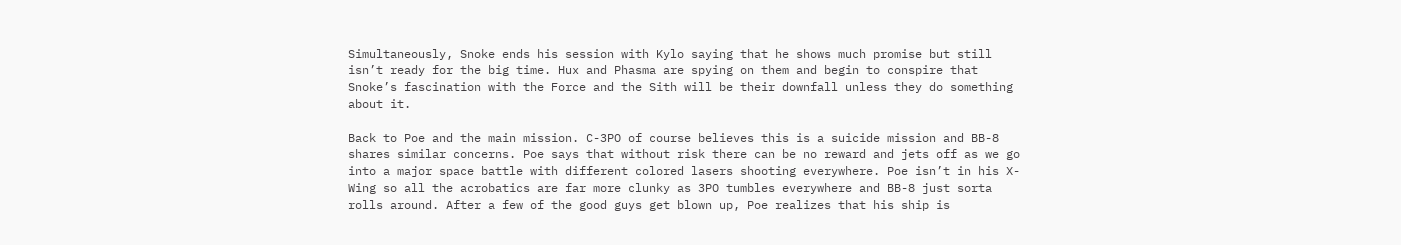Simultaneously, Snoke ends his session with Kylo saying that he shows much promise but still isn’t ready for the big time. Hux and Phasma are spying on them and begin to conspire that Snoke’s fascination with the Force and the Sith will be their downfall unless they do something about it.

Back to Poe and the main mission. C-3PO of course believes this is a suicide mission and BB-8 shares similar concerns. Poe says that without risk there can be no reward and jets off as we go into a major space battle with different colored lasers shooting everywhere. Poe isn’t in his X-Wing so all the acrobatics are far more clunky as 3PO tumbles everywhere and BB-8 just sorta rolls around. After a few of the good guys get blown up, Poe realizes that his ship is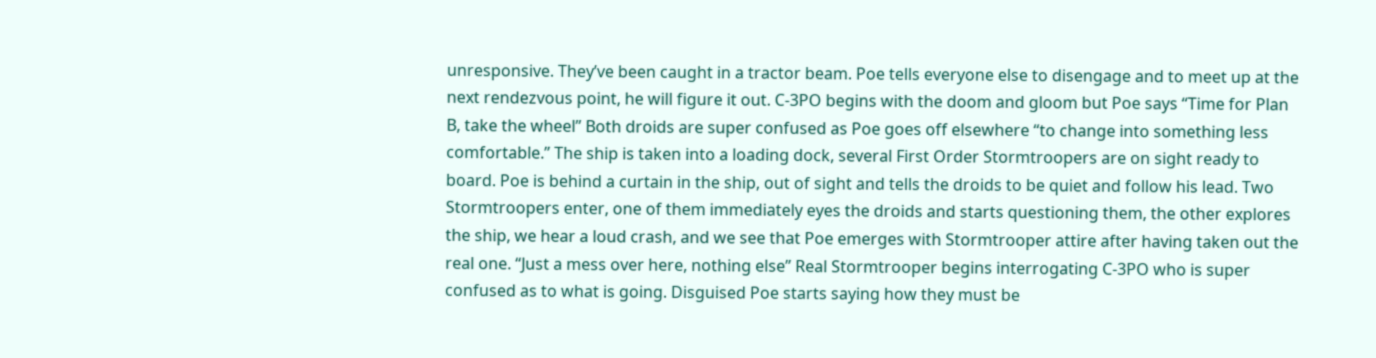unresponsive. They’ve been caught in a tractor beam. Poe tells everyone else to disengage and to meet up at the next rendezvous point, he will figure it out. C-3PO begins with the doom and gloom but Poe says “Time for Plan B, take the wheel” Both droids are super confused as Poe goes off elsewhere “to change into something less comfortable.” The ship is taken into a loading dock, several First Order Stormtroopers are on sight ready to board. Poe is behind a curtain in the ship, out of sight and tells the droids to be quiet and follow his lead. Two Stormtroopers enter, one of them immediately eyes the droids and starts questioning them, the other explores the ship, we hear a loud crash, and we see that Poe emerges with Stormtrooper attire after having taken out the real one. “Just a mess over here, nothing else” Real Stormtrooper begins interrogating C-3PO who is super confused as to what is going. Disguised Poe starts saying how they must be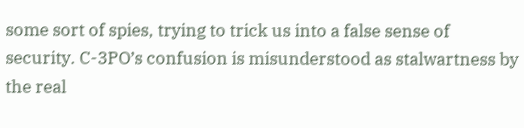some sort of spies, trying to trick us into a false sense of security. C-3PO’s confusion is misunderstood as stalwartness by the real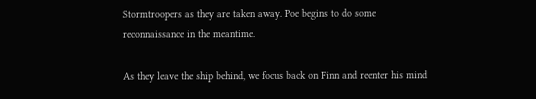Stormtroopers as they are taken away. Poe begins to do some reconnaissance in the meantime.

As they leave the ship behind, we focus back on Finn and reenter his mind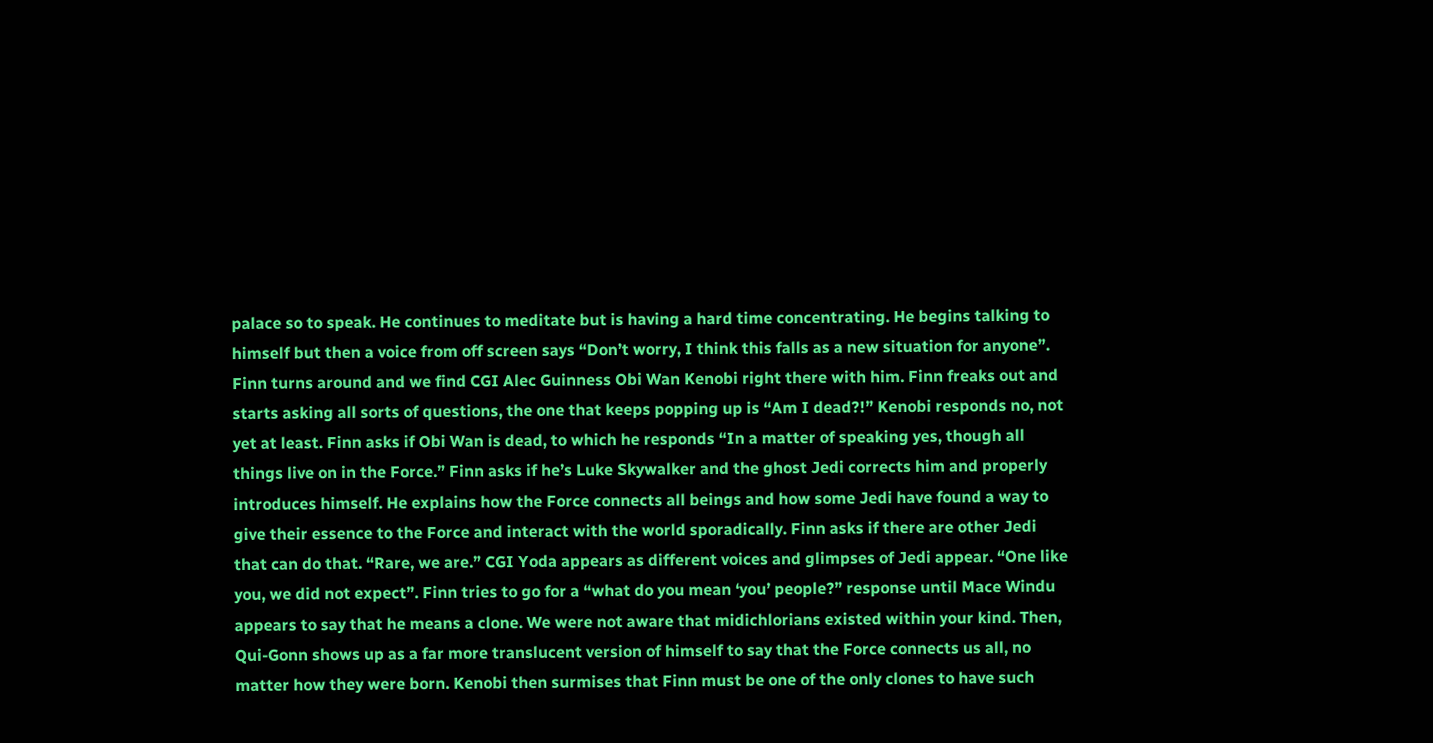palace so to speak. He continues to meditate but is having a hard time concentrating. He begins talking to himself but then a voice from off screen says “Don’t worry, I think this falls as a new situation for anyone”. Finn turns around and we find CGI Alec Guinness Obi Wan Kenobi right there with him. Finn freaks out and starts asking all sorts of questions, the one that keeps popping up is “Am I dead?!” Kenobi responds no, not yet at least. Finn asks if Obi Wan is dead, to which he responds “In a matter of speaking yes, though all things live on in the Force.” Finn asks if he’s Luke Skywalker and the ghost Jedi corrects him and properly introduces himself. He explains how the Force connects all beings and how some Jedi have found a way to give their essence to the Force and interact with the world sporadically. Finn asks if there are other Jedi that can do that. “Rare, we are.” CGI Yoda appears as different voices and glimpses of Jedi appear. “One like you, we did not expect”. Finn tries to go for a “what do you mean ‘you’ people?” response until Mace Windu appears to say that he means a clone. We were not aware that midichlorians existed within your kind. Then, Qui-Gonn shows up as a far more translucent version of himself to say that the Force connects us all, no matter how they were born. Kenobi then surmises that Finn must be one of the only clones to have such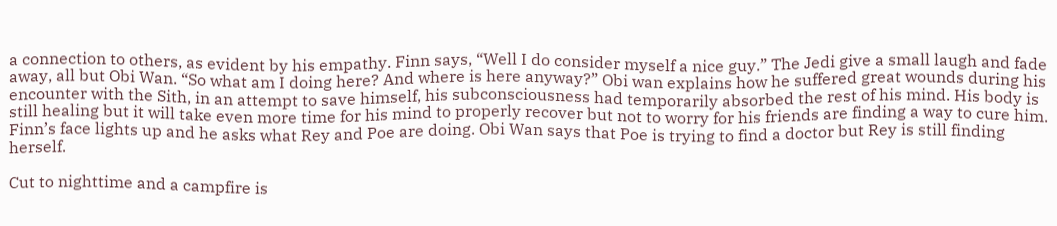a connection to others, as evident by his empathy. Finn says, “Well I do consider myself a nice guy.” The Jedi give a small laugh and fade away, all but Obi Wan. “So what am I doing here? And where is here anyway?” Obi wan explains how he suffered great wounds during his encounter with the Sith, in an attempt to save himself, his subconsciousness had temporarily absorbed the rest of his mind. His body is still healing but it will take even more time for his mind to properly recover but not to worry for his friends are finding a way to cure him. Finn’s face lights up and he asks what Rey and Poe are doing. Obi Wan says that Poe is trying to find a doctor but Rey is still finding herself.

Cut to nighttime and a campfire is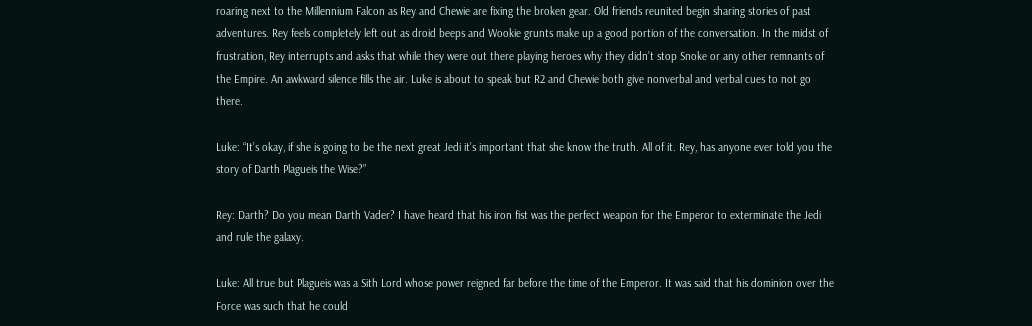roaring next to the Millennium Falcon as Rey and Chewie are fixing the broken gear. Old friends reunited begin sharing stories of past adventures. Rey feels completely left out as droid beeps and Wookie grunts make up a good portion of the conversation. In the midst of frustration, Rey interrupts and asks that while they were out there playing heroes why they didn’t stop Snoke or any other remnants of the Empire. An awkward silence fills the air. Luke is about to speak but R2 and Chewie both give nonverbal and verbal cues to not go there.

Luke: “It’s okay, if she is going to be the next great Jedi it’s important that she know the truth. All of it. Rey, has anyone ever told you the story of Darth Plagueis the Wise?”

Rey: Darth? Do you mean Darth Vader? I have heard that his iron fist was the perfect weapon for the Emperor to exterminate the Jedi and rule the galaxy.

Luke: All true but Plagueis was a Sith Lord whose power reigned far before the time of the Emperor. It was said that his dominion over the Force was such that he could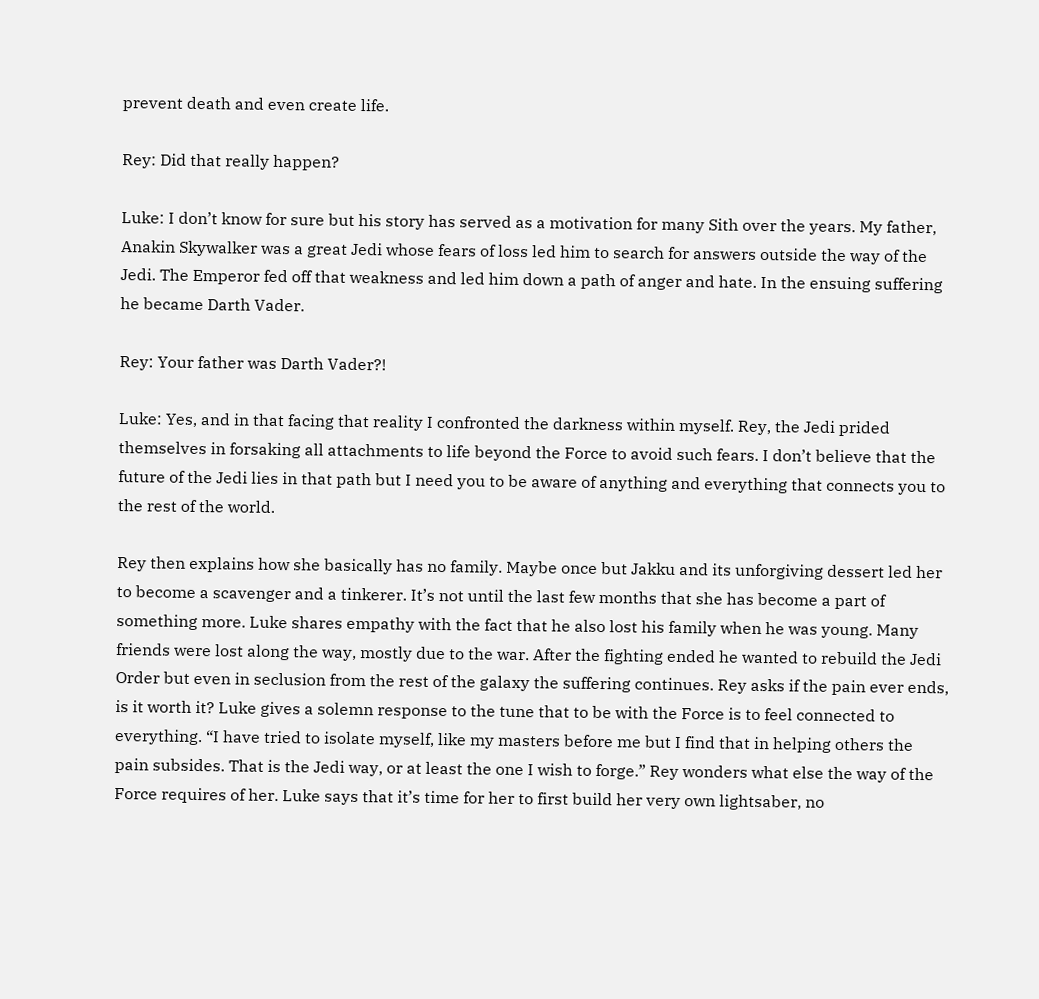prevent death and even create life.

Rey: Did that really happen?

Luke: I don’t know for sure but his story has served as a motivation for many Sith over the years. My father, Anakin Skywalker was a great Jedi whose fears of loss led him to search for answers outside the way of the Jedi. The Emperor fed off that weakness and led him down a path of anger and hate. In the ensuing suffering he became Darth Vader.

Rey: Your father was Darth Vader?!

Luke: Yes, and in that facing that reality I confronted the darkness within myself. Rey, the Jedi prided themselves in forsaking all attachments to life beyond the Force to avoid such fears. I don’t believe that the future of the Jedi lies in that path but I need you to be aware of anything and everything that connects you to the rest of the world.

Rey then explains how she basically has no family. Maybe once but Jakku and its unforgiving dessert led her to become a scavenger and a tinkerer. It’s not until the last few months that she has become a part of something more. Luke shares empathy with the fact that he also lost his family when he was young. Many friends were lost along the way, mostly due to the war. After the fighting ended he wanted to rebuild the Jedi Order but even in seclusion from the rest of the galaxy the suffering continues. Rey asks if the pain ever ends, is it worth it? Luke gives a solemn response to the tune that to be with the Force is to feel connected to everything. “I have tried to isolate myself, like my masters before me but I find that in helping others the pain subsides. That is the Jedi way, or at least the one I wish to forge.” Rey wonders what else the way of the Force requires of her. Luke says that it’s time for her to first build her very own lightsaber, no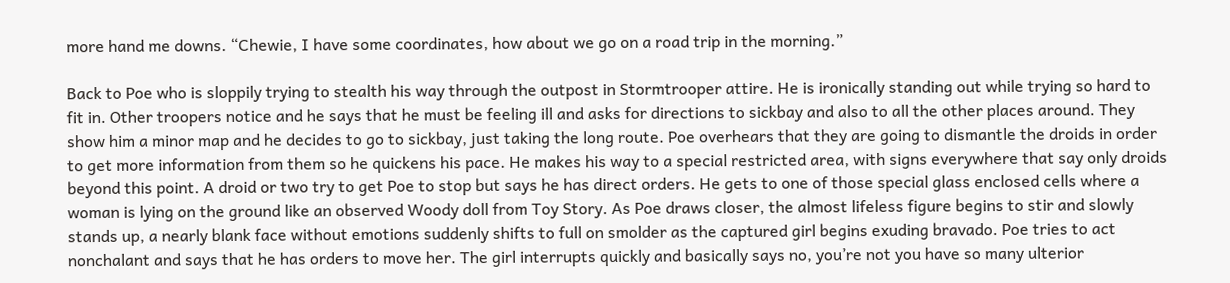more hand me downs. “Chewie, I have some coordinates, how about we go on a road trip in the morning.”

Back to Poe who is sloppily trying to stealth his way through the outpost in Stormtrooper attire. He is ironically standing out while trying so hard to fit in. Other troopers notice and he says that he must be feeling ill and asks for directions to sickbay and also to all the other places around. They show him a minor map and he decides to go to sickbay, just taking the long route. Poe overhears that they are going to dismantle the droids in order to get more information from them so he quickens his pace. He makes his way to a special restricted area, with signs everywhere that say only droids beyond this point. A droid or two try to get Poe to stop but says he has direct orders. He gets to one of those special glass enclosed cells where a woman is lying on the ground like an observed Woody doll from Toy Story. As Poe draws closer, the almost lifeless figure begins to stir and slowly stands up, a nearly blank face without emotions suddenly shifts to full on smolder as the captured girl begins exuding bravado. Poe tries to act nonchalant and says that he has orders to move her. The girl interrupts quickly and basically says no, you’re not you have so many ulterior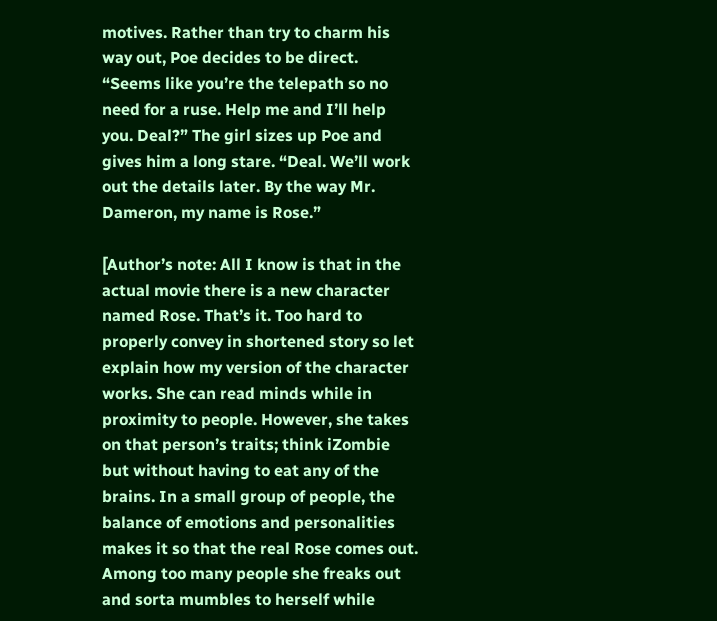motives. Rather than try to charm his way out, Poe decides to be direct. “Seems like you’re the telepath so no need for a ruse. Help me and I’ll help you. Deal?” The girl sizes up Poe and gives him a long stare. “Deal. We’ll work out the details later. By the way Mr. Dameron, my name is Rose.”

[Author’s note: All I know is that in the actual movie there is a new character named Rose. That’s it. Too hard to properly convey in shortened story so let explain how my version of the character works. She can read minds while in proximity to people. However, she takes on that person’s traits; think iZombie but without having to eat any of the brains. In a small group of people, the balance of emotions and personalities makes it so that the real Rose comes out. Among too many people she freaks out and sorta mumbles to herself while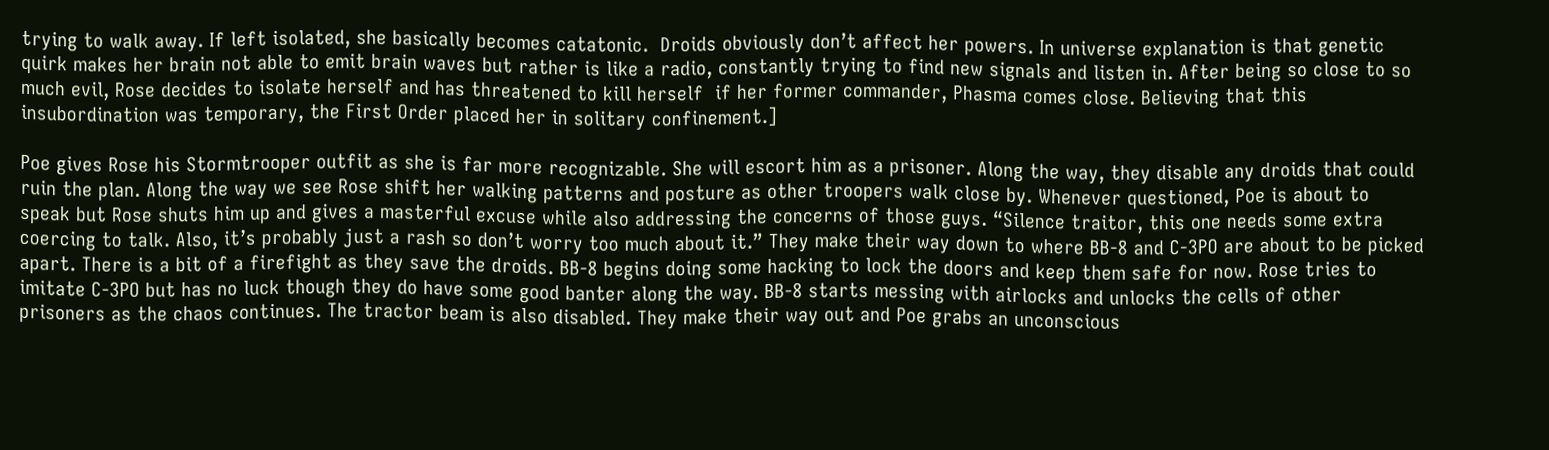trying to walk away. If left isolated, she basically becomes catatonic.  Droids obviously don’t affect her powers. In universe explanation is that genetic quirk makes her brain not able to emit brain waves but rather is like a radio, constantly trying to find new signals and listen in. After being so close to so much evil, Rose decides to isolate herself and has threatened to kill herself  if her former commander, Phasma comes close. Believing that this insubordination was temporary, the First Order placed her in solitary confinement.]

Poe gives Rose his Stormtrooper outfit as she is far more recognizable. She will escort him as a prisoner. Along the way, they disable any droids that could ruin the plan. Along the way we see Rose shift her walking patterns and posture as other troopers walk close by. Whenever questioned, Poe is about to speak but Rose shuts him up and gives a masterful excuse while also addressing the concerns of those guys. “Silence traitor, this one needs some extra coercing to talk. Also, it’s probably just a rash so don’t worry too much about it.” They make their way down to where BB-8 and C-3PO are about to be picked apart. There is a bit of a firefight as they save the droids. BB-8 begins doing some hacking to lock the doors and keep them safe for now. Rose tries to imitate C-3PO but has no luck though they do have some good banter along the way. BB-8 starts messing with airlocks and unlocks the cells of other prisoners as the chaos continues. The tractor beam is also disabled. They make their way out and Poe grabs an unconscious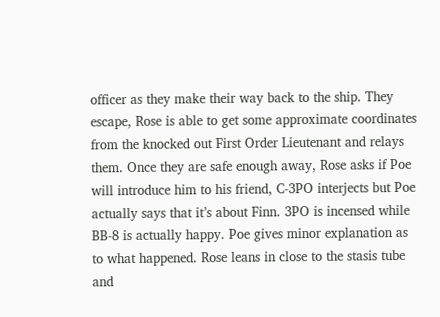officer as they make their way back to the ship. They escape, Rose is able to get some approximate coordinates from the knocked out First Order Lieutenant and relays them. Once they are safe enough away, Rose asks if Poe will introduce him to his friend, C-3PO interjects but Poe actually says that it’s about Finn. 3PO is incensed while BB-8 is actually happy. Poe gives minor explanation as to what happened. Rose leans in close to the stasis tube and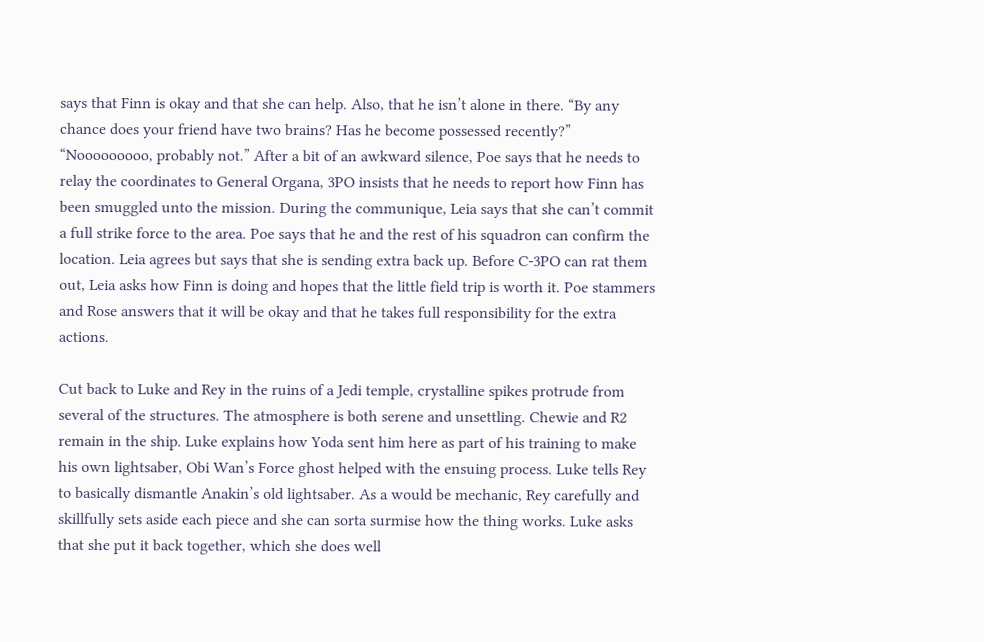says that Finn is okay and that she can help. Also, that he isn’t alone in there. “By any chance does your friend have two brains? Has he become possessed recently?” “Nooooooooo, probably not.” After a bit of an awkward silence, Poe says that he needs to relay the coordinates to General Organa, 3PO insists that he needs to report how Finn has been smuggled unto the mission. During the communique, Leia says that she can’t commit a full strike force to the area. Poe says that he and the rest of his squadron can confirm the location. Leia agrees but says that she is sending extra back up. Before C-3PO can rat them out, Leia asks how Finn is doing and hopes that the little field trip is worth it. Poe stammers and Rose answers that it will be okay and that he takes full responsibility for the extra actions.

Cut back to Luke and Rey in the ruins of a Jedi temple, crystalline spikes protrude from several of the structures. The atmosphere is both serene and unsettling. Chewie and R2 remain in the ship. Luke explains how Yoda sent him here as part of his training to make his own lightsaber, Obi Wan’s Force ghost helped with the ensuing process. Luke tells Rey to basically dismantle Anakin’s old lightsaber. As a would be mechanic, Rey carefully and skillfully sets aside each piece and she can sorta surmise how the thing works. Luke asks that she put it back together, which she does well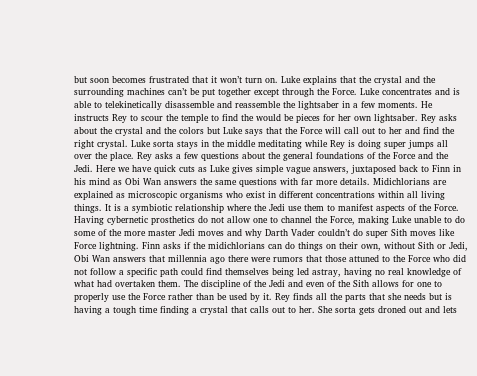but soon becomes frustrated that it won’t turn on. Luke explains that the crystal and the surrounding machines can’t be put together except through the Force. Luke concentrates and is able to telekinetically disassemble and reassemble the lightsaber in a few moments. He instructs Rey to scour the temple to find the would be pieces for her own lightsaber. Rey asks about the crystal and the colors but Luke says that the Force will call out to her and find the right crystal. Luke sorta stays in the middle meditating while Rey is doing super jumps all over the place. Rey asks a few questions about the general foundations of the Force and the Jedi. Here we have quick cuts as Luke gives simple vague answers, juxtaposed back to Finn in his mind as Obi Wan answers the same questions with far more details. Midichlorians are explained as microscopic organisms who exist in different concentrations within all living things. It is a symbiotic relationship where the Jedi use them to manifest aspects of the Force. Having cybernetic prosthetics do not allow one to channel the Force, making Luke unable to do some of the more master Jedi moves and why Darth Vader couldn’t do super Sith moves like Force lightning. Finn asks if the midichlorians can do things on their own, without Sith or Jedi, Obi Wan answers that millennia ago there were rumors that those attuned to the Force who did not follow a specific path could find themselves being led astray, having no real knowledge of what had overtaken them. The discipline of the Jedi and even of the Sith allows for one to properly use the Force rather than be used by it. Rey finds all the parts that she needs but is having a tough time finding a crystal that calls out to her. She sorta gets droned out and lets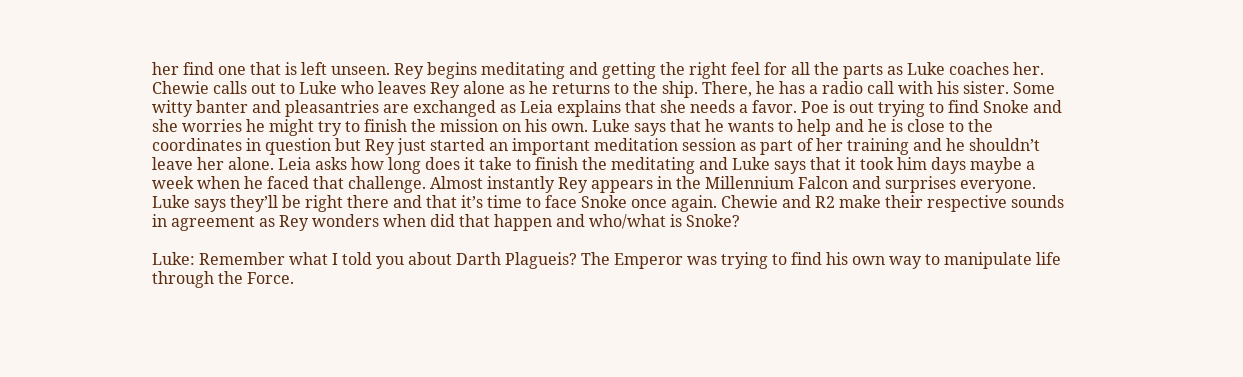her find one that is left unseen. Rey begins meditating and getting the right feel for all the parts as Luke coaches her. Chewie calls out to Luke who leaves Rey alone as he returns to the ship. There, he has a radio call with his sister. Some witty banter and pleasantries are exchanged as Leia explains that she needs a favor. Poe is out trying to find Snoke and she worries he might try to finish the mission on his own. Luke says that he wants to help and he is close to the coordinates in question but Rey just started an important meditation session as part of her training and he shouldn’t leave her alone. Leia asks how long does it take to finish the meditating and Luke says that it took him days maybe a week when he faced that challenge. Almost instantly Rey appears in the Millennium Falcon and surprises everyone. Luke says they’ll be right there and that it’s time to face Snoke once again. Chewie and R2 make their respective sounds in agreement as Rey wonders when did that happen and who/what is Snoke?

Luke: Remember what I told you about Darth Plagueis? The Emperor was trying to find his own way to manipulate life through the Force.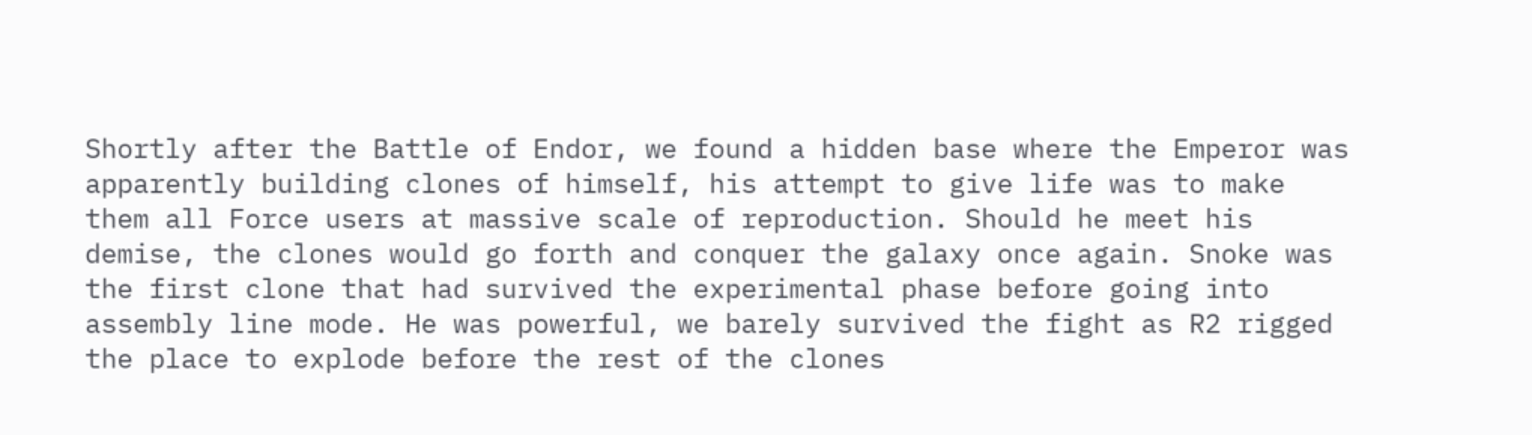Shortly after the Battle of Endor, we found a hidden base where the Emperor was apparently building clones of himself, his attempt to give life was to make them all Force users at massive scale of reproduction. Should he meet his demise, the clones would go forth and conquer the galaxy once again. Snoke was the first clone that had survived the experimental phase before going into assembly line mode. He was powerful, we barely survived the fight as R2 rigged the place to explode before the rest of the clones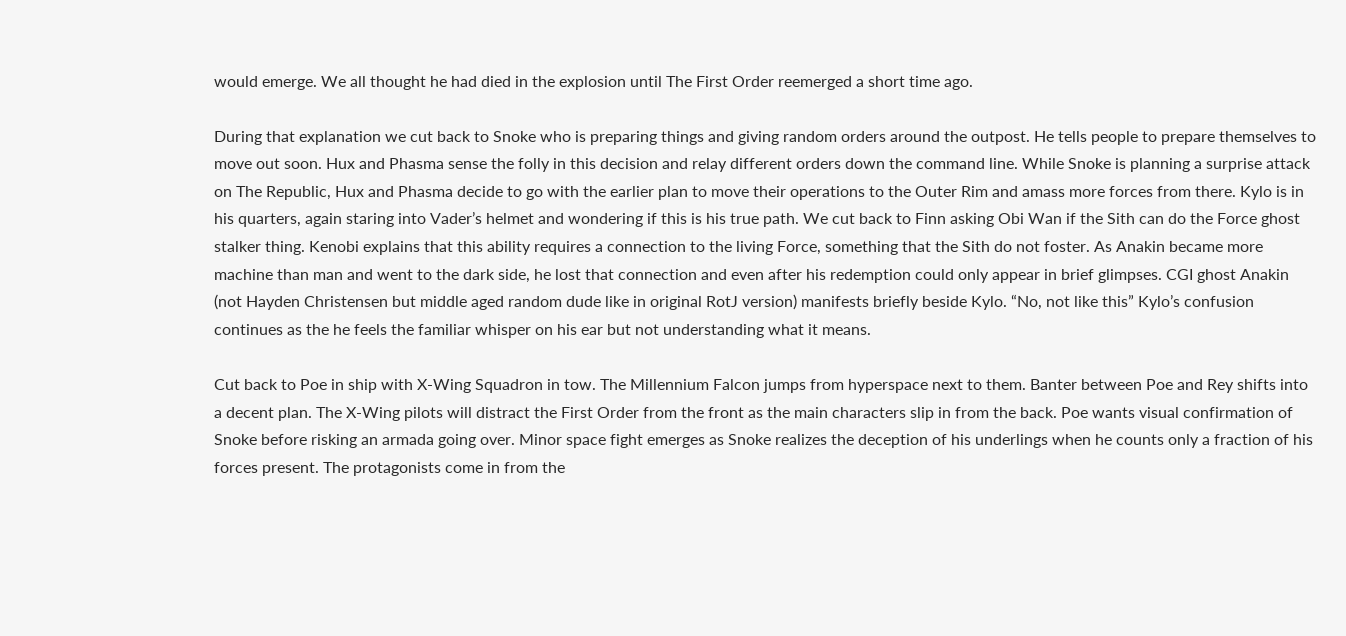would emerge. We all thought he had died in the explosion until The First Order reemerged a short time ago.

During that explanation we cut back to Snoke who is preparing things and giving random orders around the outpost. He tells people to prepare themselves to move out soon. Hux and Phasma sense the folly in this decision and relay different orders down the command line. While Snoke is planning a surprise attack on The Republic, Hux and Phasma decide to go with the earlier plan to move their operations to the Outer Rim and amass more forces from there. Kylo is in his quarters, again staring into Vader’s helmet and wondering if this is his true path. We cut back to Finn asking Obi Wan if the Sith can do the Force ghost stalker thing. Kenobi explains that this ability requires a connection to the living Force, something that the Sith do not foster. As Anakin became more machine than man and went to the dark side, he lost that connection and even after his redemption could only appear in brief glimpses. CGI ghost Anakin (not Hayden Christensen but middle aged random dude like in original RotJ version) manifests briefly beside Kylo. “No, not like this” Kylo’s confusion continues as the he feels the familiar whisper on his ear but not understanding what it means.

Cut back to Poe in ship with X-Wing Squadron in tow. The Millennium Falcon jumps from hyperspace next to them. Banter between Poe and Rey shifts into a decent plan. The X-Wing pilots will distract the First Order from the front as the main characters slip in from the back. Poe wants visual confirmation of Snoke before risking an armada going over. Minor space fight emerges as Snoke realizes the deception of his underlings when he counts only a fraction of his forces present. The protagonists come in from the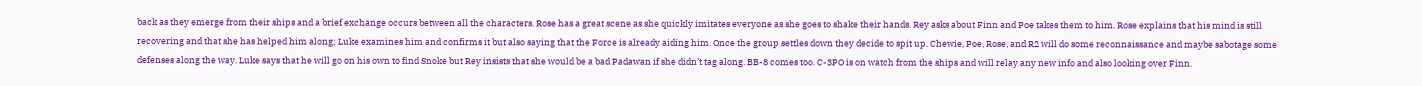back as they emerge from their ships and a brief exchange occurs between all the characters. Rose has a great scene as she quickly imitates everyone as she goes to shake their hands. Rey asks about Finn and Poe takes them to him. Rose explains that his mind is still recovering and that she has helped him along; Luke examines him and confirms it but also saying that the Force is already aiding him. Once the group settles down they decide to spit up. Chewie, Poe, Rose, and R2 will do some reconnaissance and maybe sabotage some defenses along the way. Luke says that he will go on his own to find Snoke but Rey insists that she would be a bad Padawan if she didn’t tag along. BB-8 comes too. C-3PO is on watch from the ships and will relay any new info and also looking over Finn.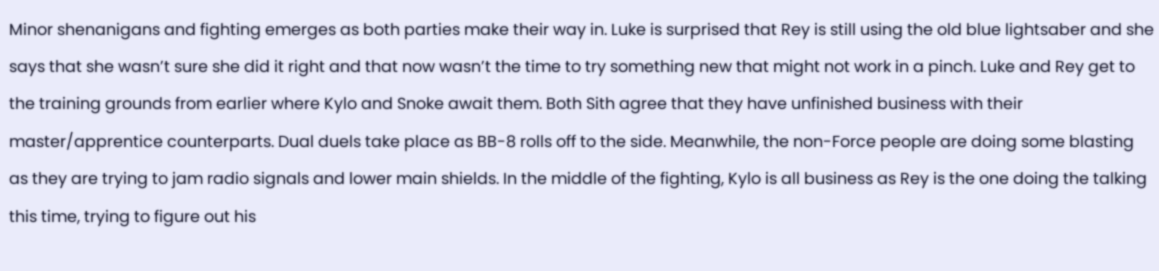Minor shenanigans and fighting emerges as both parties make their way in. Luke is surprised that Rey is still using the old blue lightsaber and she says that she wasn’t sure she did it right and that now wasn’t the time to try something new that might not work in a pinch. Luke and Rey get to the training grounds from earlier where Kylo and Snoke await them. Both Sith agree that they have unfinished business with their master/apprentice counterparts. Dual duels take place as BB-8 rolls off to the side. Meanwhile, the non-Force people are doing some blasting as they are trying to jam radio signals and lower main shields. In the middle of the fighting, Kylo is all business as Rey is the one doing the talking this time, trying to figure out his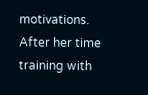motivations. After her time training with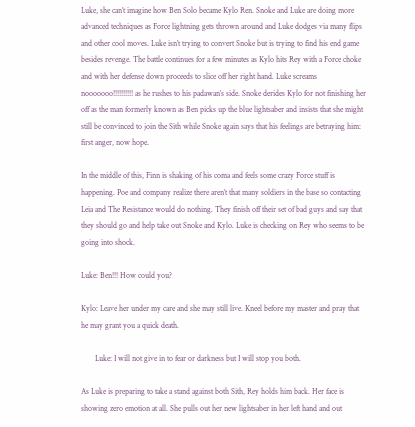Luke, she can’t imagine how Ben Solo became Kylo Ren. Snoke and Luke are doing more advanced techniques as Force lightning gets thrown around and Luke dodges via many flips and other cool moves. Luke isn’t trying to convert Snoke but is trying to find his end game besides revenge. The battle continues for a few minutes as Kylo hits Rey with a Force choke and with her defense down proceeds to slice off her right hand. Luke screams nooooooo!!!!!!!!!! as he rushes to his padawan’s side. Snoke derides Kylo for not finishing her off as the man formerly known as Ben picks up the blue lightsaber and insists that she might still be convinced to join the Sith while Snoke again says that his feelings are betraying him: first anger, now hope.

In the middle of this, Finn is shaking of his coma and feels some crazy Force stuff is happening. Poe and company realize there aren’t that many soldiers in the base so contacting Leia and The Resistance would do nothing. They finish off their set of bad guys and say that they should go and help take out Snoke and Kylo. Luke is checking on Rey who seems to be going into shock.

Luke: Ben!!! How could you?

Kylo: Leave her under my care and she may still live. Kneel before my master and pray that he may grant you a quick death.

       Luke: I will not give in to fear or darkness but I will stop you both.

As Luke is preparing to take a stand against both Sith, Rey holds him back. Her face is showing zero emotion at all. She pulls out her new lightsaber in her left hand and out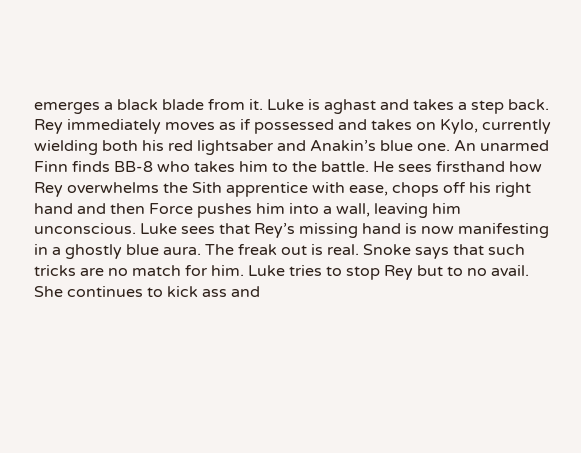emerges a black blade from it. Luke is aghast and takes a step back. Rey immediately moves as if possessed and takes on Kylo, currently wielding both his red lightsaber and Anakin’s blue one. An unarmed Finn finds BB-8 who takes him to the battle. He sees firsthand how Rey overwhelms the Sith apprentice with ease, chops off his right hand and then Force pushes him into a wall, leaving him unconscious. Luke sees that Rey’s missing hand is now manifesting in a ghostly blue aura. The freak out is real. Snoke says that such tricks are no match for him. Luke tries to stop Rey but to no avail. She continues to kick ass and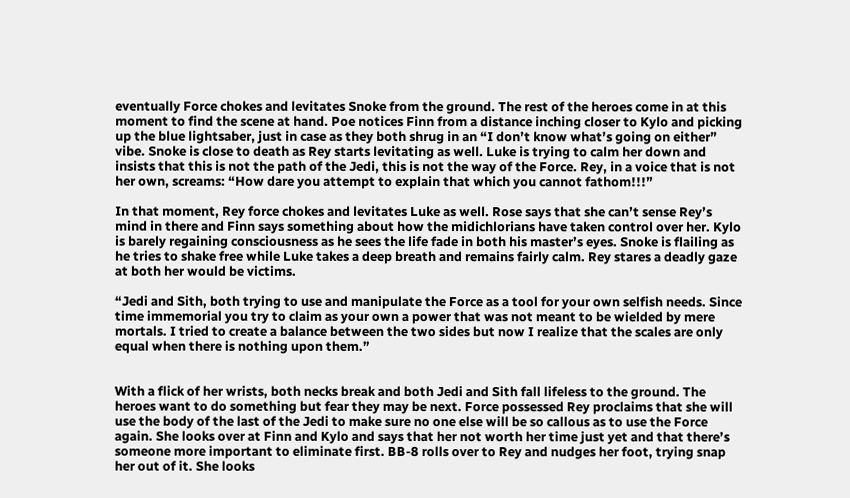eventually Force chokes and levitates Snoke from the ground. The rest of the heroes come in at this moment to find the scene at hand. Poe notices Finn from a distance inching closer to Kylo and picking up the blue lightsaber, just in case as they both shrug in an “I don’t know what’s going on either” vibe. Snoke is close to death as Rey starts levitating as well. Luke is trying to calm her down and insists that this is not the path of the Jedi, this is not the way of the Force. Rey, in a voice that is not her own, screams: “How dare you attempt to explain that which you cannot fathom!!!”

In that moment, Rey force chokes and levitates Luke as well. Rose says that she can’t sense Rey’s mind in there and Finn says something about how the midichlorians have taken control over her. Kylo is barely regaining consciousness as he sees the life fade in both his master’s eyes. Snoke is flailing as he tries to shake free while Luke takes a deep breath and remains fairly calm. Rey stares a deadly gaze at both her would be victims.

“Jedi and Sith, both trying to use and manipulate the Force as a tool for your own selfish needs. Since time immemorial you try to claim as your own a power that was not meant to be wielded by mere mortals. I tried to create a balance between the two sides but now I realize that the scales are only equal when there is nothing upon them.”


With a flick of her wrists, both necks break and both Jedi and Sith fall lifeless to the ground. The heroes want to do something but fear they may be next. Force possessed Rey proclaims that she will use the body of the last of the Jedi to make sure no one else will be so callous as to use the Force again. She looks over at Finn and Kylo and says that her not worth her time just yet and that there’s someone more important to eliminate first. BB-8 rolls over to Rey and nudges her foot, trying snap her out of it. She looks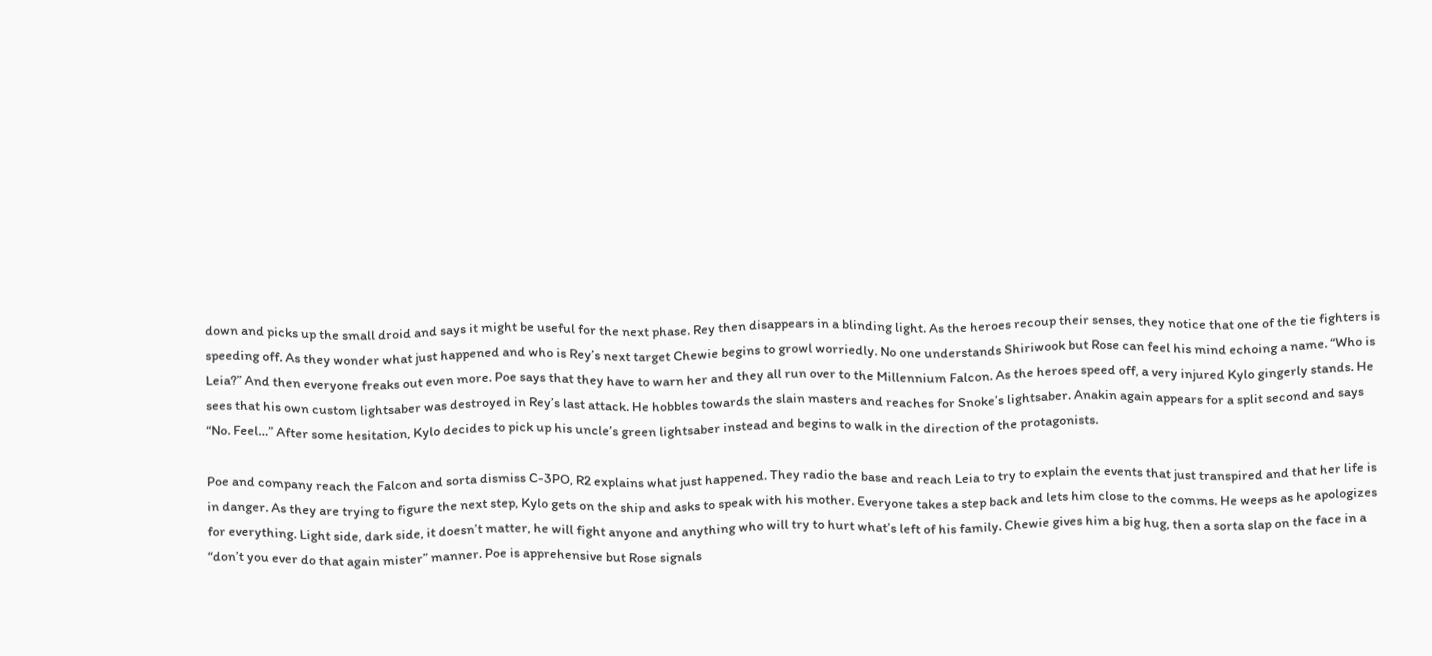down and picks up the small droid and says it might be useful for the next phase. Rey then disappears in a blinding light. As the heroes recoup their senses, they notice that one of the tie fighters is speeding off. As they wonder what just happened and who is Rey’s next target Chewie begins to growl worriedly. No one understands Shiriwook but Rose can feel his mind echoing a name. “Who is Leia?” And then everyone freaks out even more. Poe says that they have to warn her and they all run over to the Millennium Falcon. As the heroes speed off, a very injured Kylo gingerly stands. He sees that his own custom lightsaber was destroyed in Rey’s last attack. He hobbles towards the slain masters and reaches for Snoke’s lightsaber. Anakin again appears for a split second and says “No. Feel…” After some hesitation, Kylo decides to pick up his uncle’s green lightsaber instead and begins to walk in the direction of the protagonists.

Poe and company reach the Falcon and sorta dismiss C-3PO, R2 explains what just happened. They radio the base and reach Leia to try to explain the events that just transpired and that her life is in danger. As they are trying to figure the next step, Kylo gets on the ship and asks to speak with his mother. Everyone takes a step back and lets him close to the comms. He weeps as he apologizes for everything. Light side, dark side, it doesn’t matter, he will fight anyone and anything who will try to hurt what’s left of his family. Chewie gives him a big hug, then a sorta slap on the face in a “don’t you ever do that again mister” manner. Poe is apprehensive but Rose signals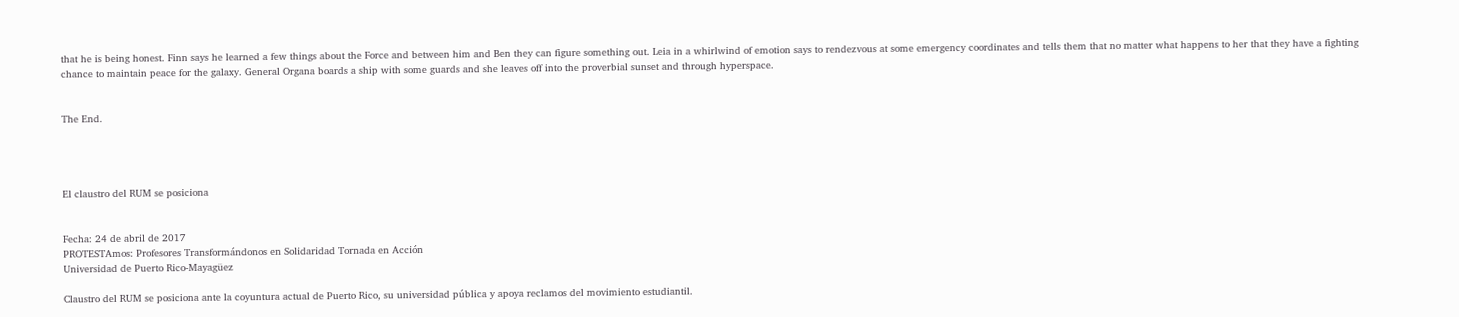that he is being honest. Finn says he learned a few things about the Force and between him and Ben they can figure something out. Leia in a whirlwind of emotion says to rendezvous at some emergency coordinates and tells them that no matter what happens to her that they have a fighting chance to maintain peace for the galaxy. General Organa boards a ship with some guards and she leaves off into the proverbial sunset and through hyperspace.


The End.




El claustro del RUM se posiciona


Fecha: 24 de abril de 2017
PROTESTAmos: Profesores Transformándonos en Solidaridad Tornada en Acción
Universidad de Puerto Rico-Mayagüez

Claustro del RUM se posiciona ante la coyuntura actual de Puerto Rico, su universidad pública y apoya reclamos del movimiento estudiantil.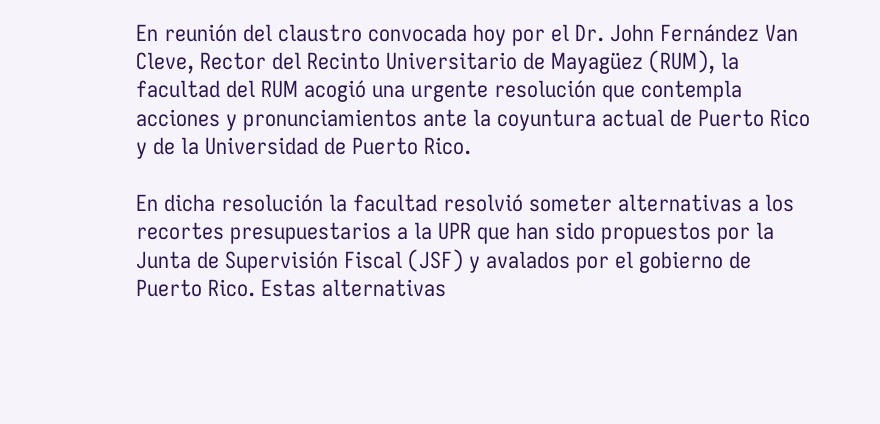En reunión del claustro convocada hoy por el Dr. John Fernández Van Cleve, Rector del Recinto Universitario de Mayagüez (RUM), la facultad del RUM acogió una urgente resolución que contempla acciones y pronunciamientos ante la coyuntura actual de Puerto Rico y de la Universidad de Puerto Rico.

En dicha resolución la facultad resolvió someter alternativas a los recortes presupuestarios a la UPR que han sido propuestos por la Junta de Supervisión Fiscal (JSF) y avalados por el gobierno de Puerto Rico. Estas alternativas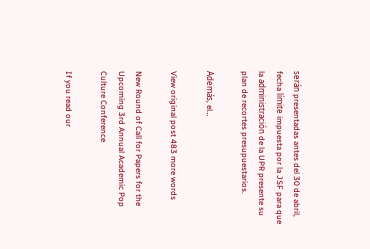serán presentadas antes del 30 de abril, fecha límite impuesta por la JSF para que la administración de la UPR presente su plan de recortes presupuestarios.

Además, el…

View original post 483 more words

New Round of Call for Papers for the Upcoming 3rd Annual Academic Pop Culture Conference

If you read our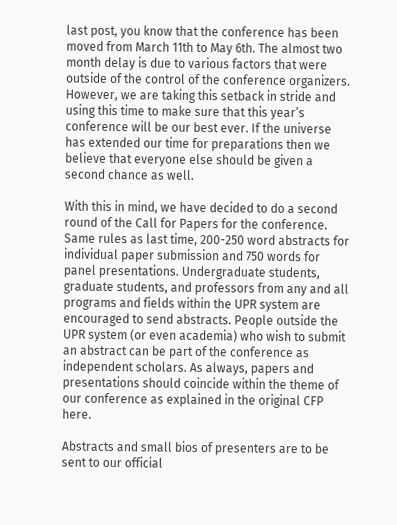last post, you know that the conference has been moved from March 11th to May 6th. The almost two month delay is due to various factors that were outside of the control of the conference organizers. However, we are taking this setback in stride and using this time to make sure that this year’s conference will be our best ever. If the universe has extended our time for preparations then we believe that everyone else should be given a second chance as well.

With this in mind, we have decided to do a second round of the Call for Papers for the conference. Same rules as last time, 200-250 word abstracts for individual paper submission and 750 words for panel presentations. Undergraduate students, graduate students, and professors from any and all programs and fields within the UPR system are encouraged to send abstracts. People outside the UPR system (or even academia) who wish to submit an abstract can be part of the conference as independent scholars. As always, papers and presentations should coincide within the theme of our conference as explained in the original CFP here.

Abstracts and small bios of presenters are to be sent to our official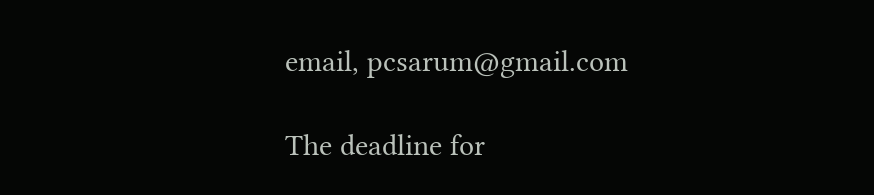email, pcsarum@gmail.com

The deadline for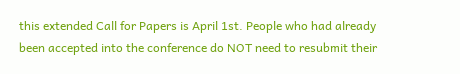this extended Call for Papers is April 1st. People who had already been accepted into the conference do NOT need to resubmit their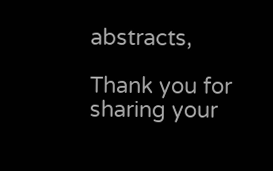abstracts,

Thank you for sharing your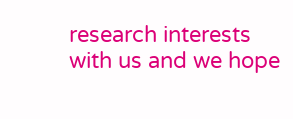research interests with us and we hope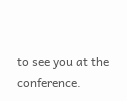to see you at the conference.